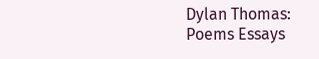Dylan Thomas: Poems Essays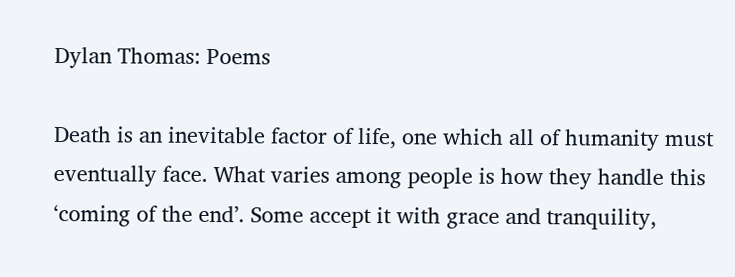Dylan Thomas: Poems

Death is an inevitable factor of life, one which all of humanity must eventually face. What varies among people is how they handle this ‘coming of the end’. Some accept it with grace and tranquility,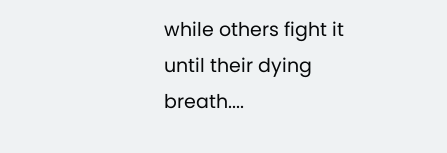while others fight it until their dying breath....